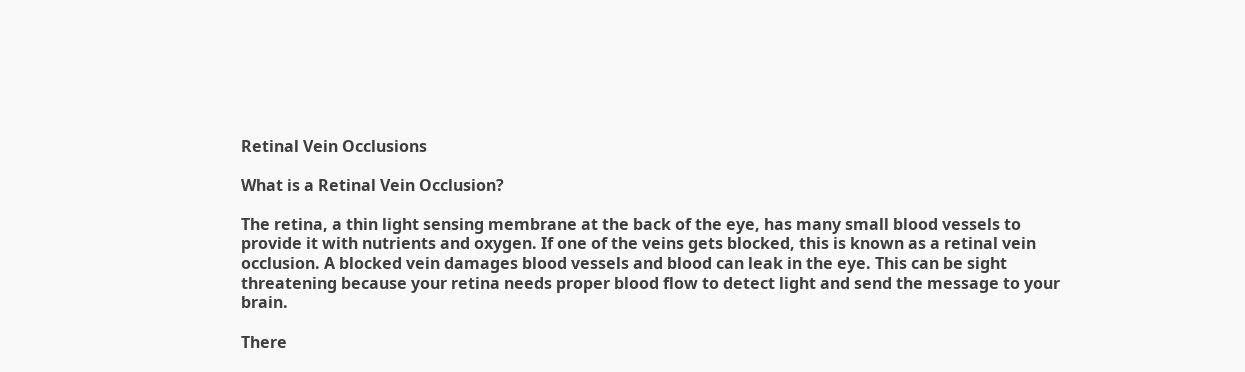Retinal Vein Occlusions

What is a Retinal Vein Occlusion?

The retina, a thin light sensing membrane at the back of the eye, has many small blood vessels to provide it with nutrients and oxygen. If one of the veins gets blocked, this is known as a retinal vein occlusion. A blocked vein damages blood vessels and blood can leak in the eye. This can be sight threatening because your retina needs proper blood flow to detect light and send the message to your brain.

There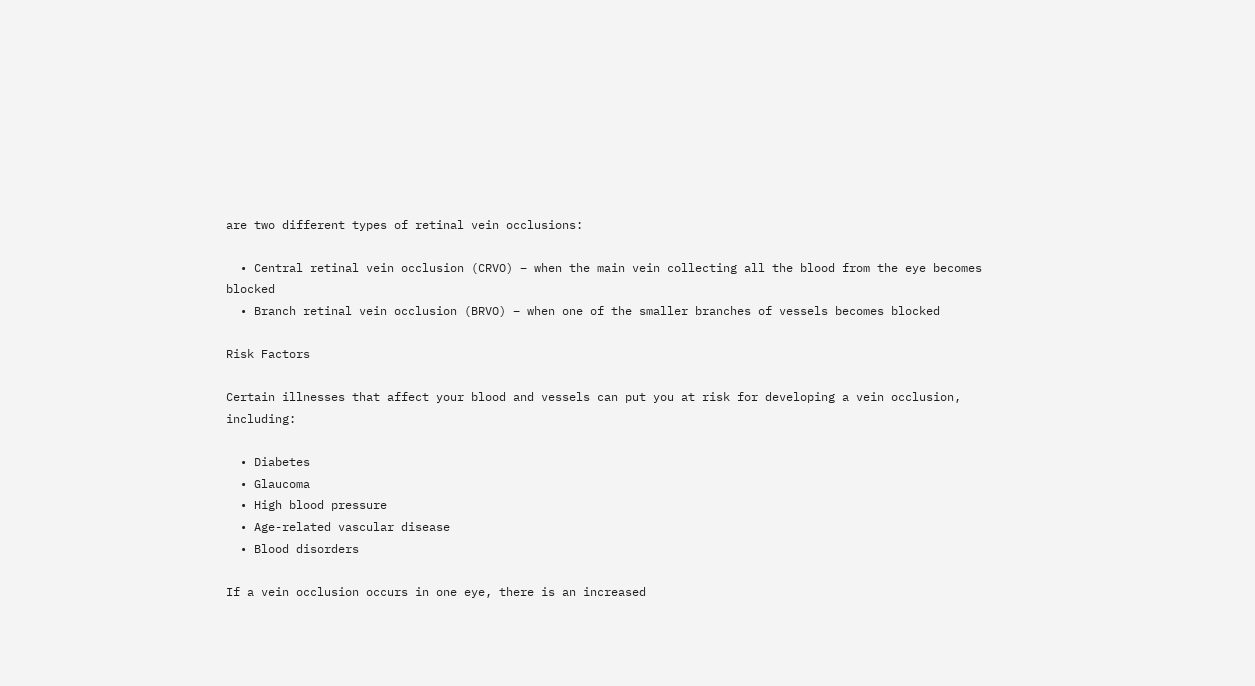are two different types of retinal vein occlusions:

  • Central retinal vein occlusion (CRVO) – when the main vein collecting all the blood from the eye becomes blocked
  • Branch retinal vein occlusion (BRVO) – when one of the smaller branches of vessels becomes blocked

Risk Factors

Certain illnesses that affect your blood and vessels can put you at risk for developing a vein occlusion, including:

  • Diabetes
  • Glaucoma
  • High blood pressure
  • Age-related vascular disease
  • Blood disorders

If a vein occlusion occurs in one eye, there is an increased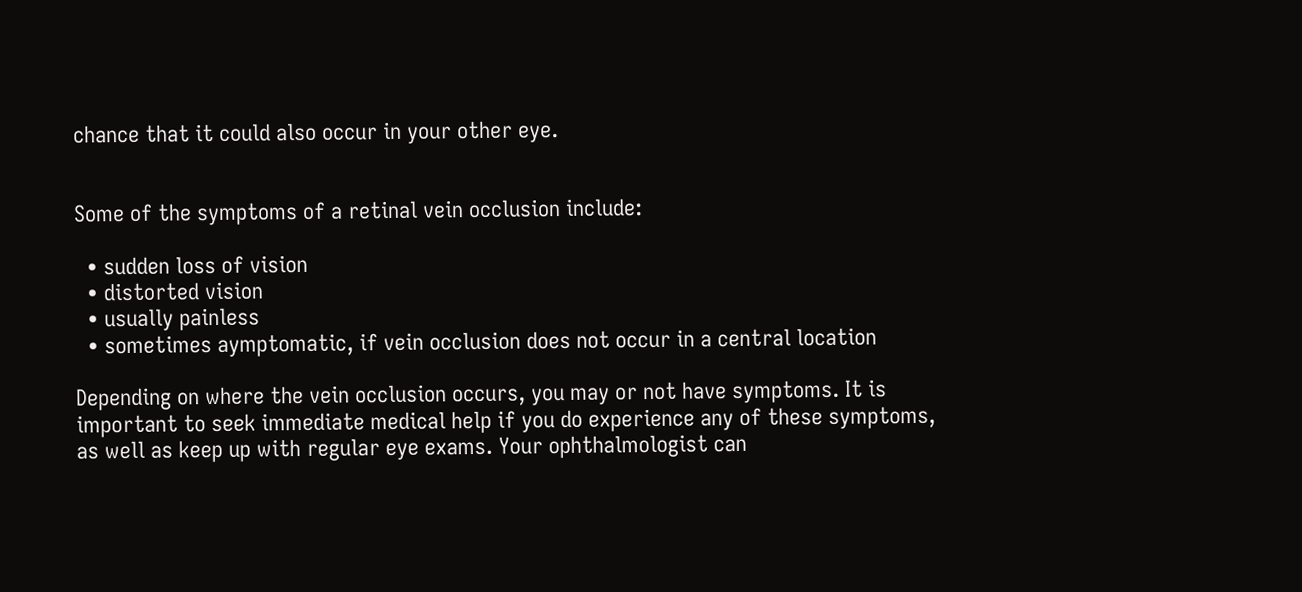chance that it could also occur in your other eye.


Some of the symptoms of a retinal vein occlusion include:

  • sudden loss of vision
  • distorted vision
  • usually painless
  • sometimes aymptomatic, if vein occlusion does not occur in a central location

Depending on where the vein occlusion occurs, you may or not have symptoms. It is important to seek immediate medical help if you do experience any of these symptoms, as well as keep up with regular eye exams. Your ophthalmologist can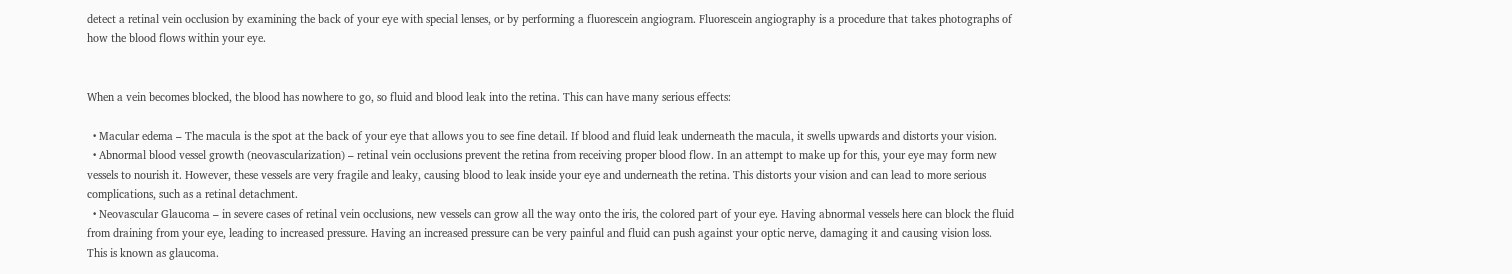detect a retinal vein occlusion by examining the back of your eye with special lenses, or by performing a fluorescein angiogram. Fluorescein angiography is a procedure that takes photographs of how the blood flows within your eye.


When a vein becomes blocked, the blood has nowhere to go, so fluid and blood leak into the retina. This can have many serious effects:

  • Macular edema – The macula is the spot at the back of your eye that allows you to see fine detail. If blood and fluid leak underneath the macula, it swells upwards and distorts your vision.
  • Abnormal blood vessel growth (neovascularization) – retinal vein occlusions prevent the retina from receiving proper blood flow. In an attempt to make up for this, your eye may form new vessels to nourish it. However, these vessels are very fragile and leaky, causing blood to leak inside your eye and underneath the retina. This distorts your vision and can lead to more serious complications, such as a retinal detachment.
  • Neovascular Glaucoma – in severe cases of retinal vein occlusions, new vessels can grow all the way onto the iris, the colored part of your eye. Having abnormal vessels here can block the fluid from draining from your eye, leading to increased pressure. Having an increased pressure can be very painful and fluid can push against your optic nerve, damaging it and causing vision loss. This is known as glaucoma.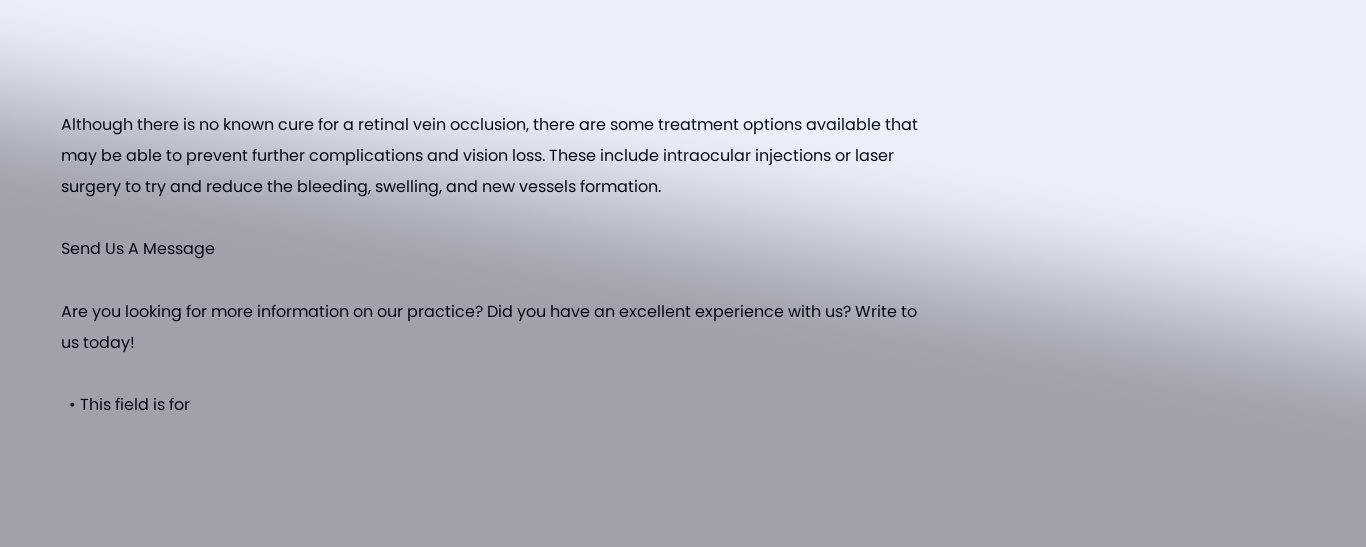Although there is no known cure for a retinal vein occlusion, there are some treatment options available that may be able to prevent further complications and vision loss. These include intraocular injections or laser surgery to try and reduce the bleeding, swelling, and new vessels formation.

Send Us A Message

Are you looking for more information on our practice? Did you have an excellent experience with us? Write to us today!

  • This field is for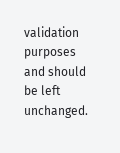validation purposes and should be left unchanged.